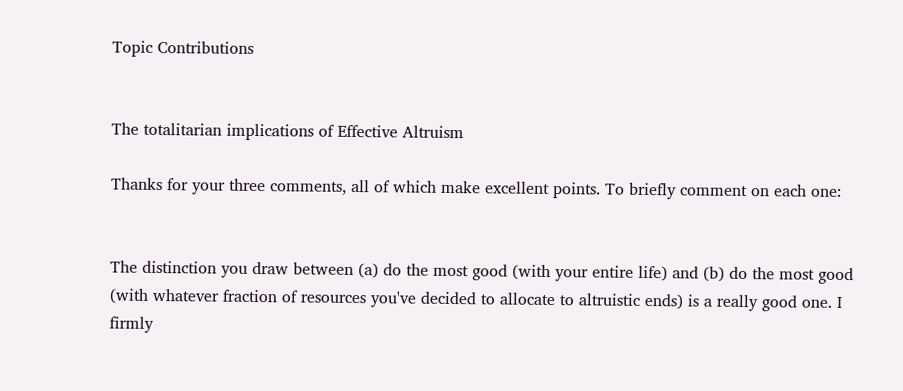Topic Contributions


The totalitarian implications of Effective Altruism

Thanks for your three comments, all of which make excellent points. To briefly comment on each one:


The distinction you draw between (a) do the most good (with your entire life) and (b) do the most good (with whatever fraction of resources you've decided to allocate to altruistic ends) is a really good one. I firmly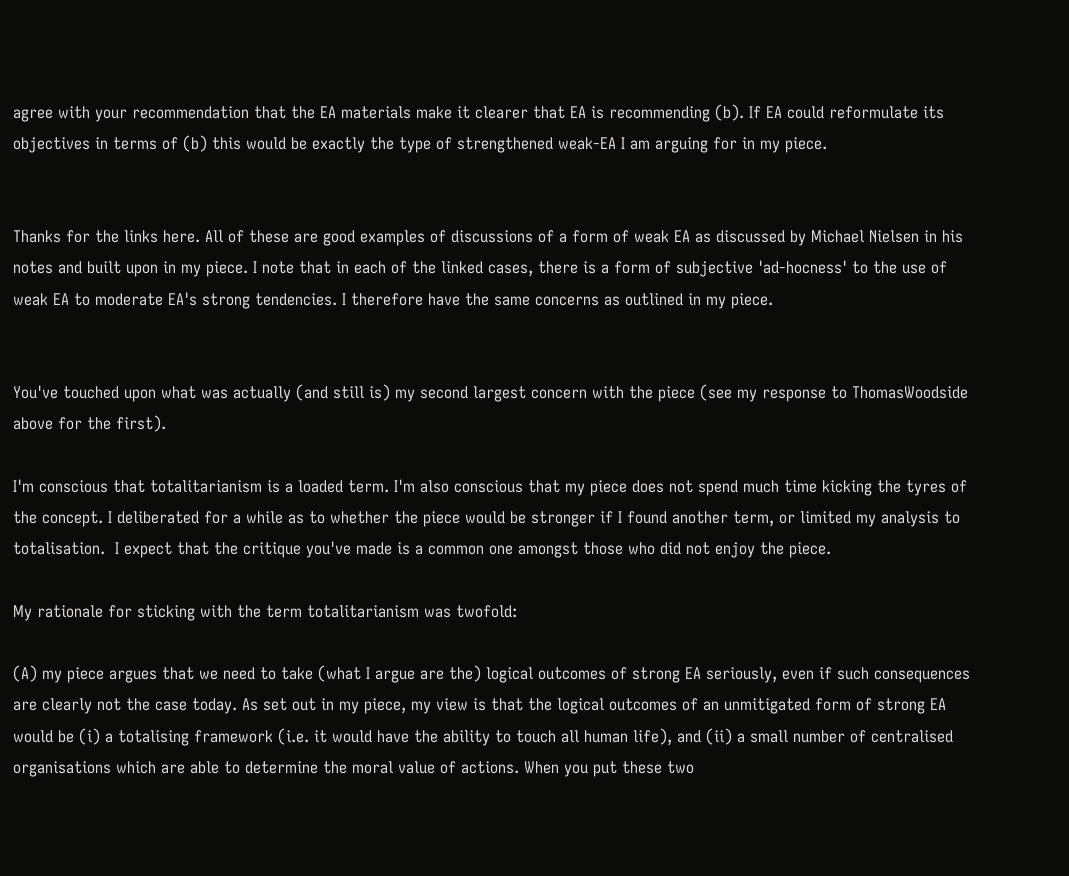agree with your recommendation that the EA materials make it clearer that EA is recommending (b). If EA could reformulate its objectives in terms of (b) this would be exactly the type of strengthened weak-EA I am arguing for in my piece.


Thanks for the links here. All of these are good examples of discussions of a form of weak EA as discussed by Michael Nielsen in his notes and built upon in my piece. I note that in each of the linked cases, there is a form of subjective 'ad-hocness' to the use of weak EA to moderate EA's strong tendencies. I therefore have the same concerns as outlined in my piece.


You've touched upon what was actually (and still is) my second largest concern with the piece (see my response to ThomasWoodside above for the first).

I'm conscious that totalitarianism is a loaded term. I'm also conscious that my piece does not spend much time kicking the tyres of the concept. I deliberated for a while as to whether the piece would be stronger if I found another term, or limited my analysis to totalisation.  I expect that the critique you've made is a common one amongst those who did not enjoy the piece.

My rationale for sticking with the term totalitarianism was twofold:

(A) my piece argues that we need to take (what I argue are the) logical outcomes of strong EA seriously, even if such consequences are clearly not the case today. As set out in my piece, my view is that the logical outcomes of an unmitigated form of strong EA would be (i) a totalising framework (i.e. it would have the ability to touch all human life), and (ii) a small number of centralised organisations which are able to determine the moral value of actions. When you put these two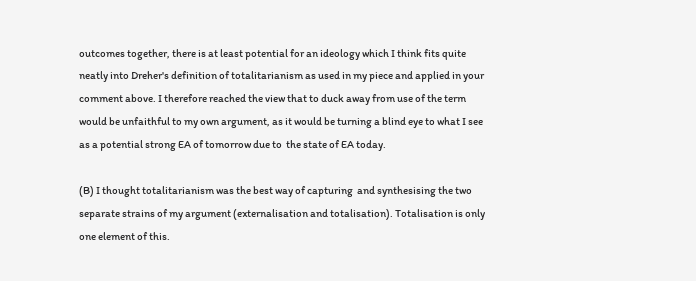outcomes together, there is at least potential for an ideology which I think fits quite neatly into Dreher's definition of totalitarianism as used in my piece and applied in your comment above. I therefore reached the view that to duck away from use of the term would be unfaithful to my own argument, as it would be turning a blind eye to what I see as a potential strong EA of tomorrow due to  the state of EA today.

(B) I thought totalitarianism was the best way of capturing  and synthesising the two separate strains of my argument (externalisation and totalisation). Totalisation is only one element of this.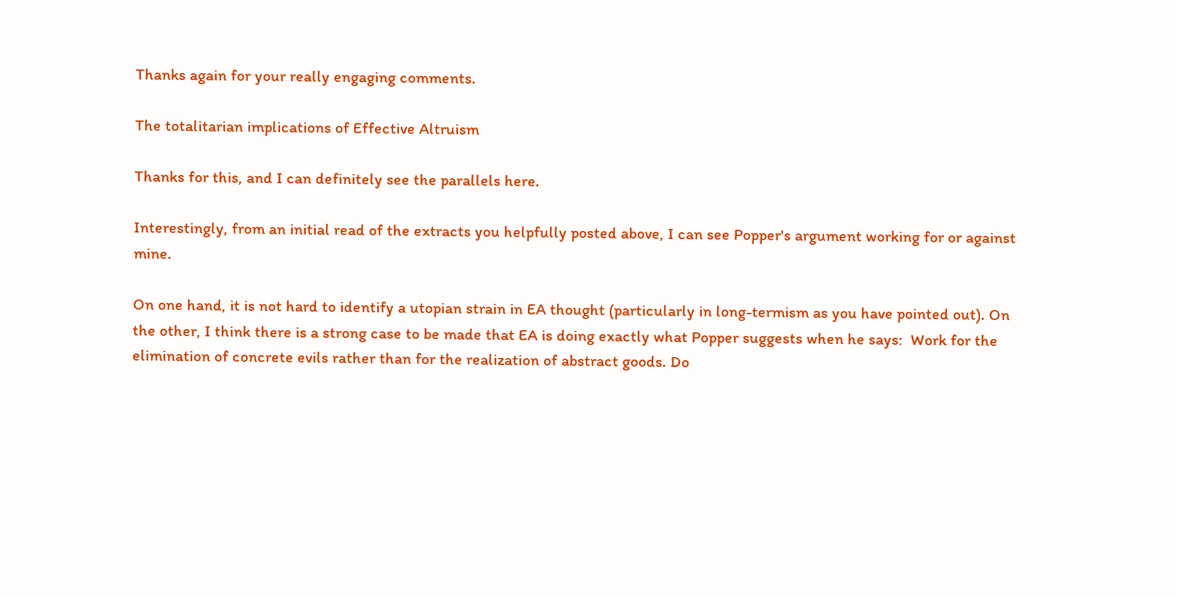Thanks again for your really engaging comments.

The totalitarian implications of Effective Altruism

Thanks for this, and I can definitely see the parallels here.

Interestingly, from an initial read of the extracts you helpfully posted above, I can see Popper's argument working for or against mine.

On one hand, it is not hard to identify a utopian strain in EA thought (particularly in long-termism as you have pointed out). On the other, I think there is a strong case to be made that EA is doing exactly what Popper suggests when he says:  Work for the elimination of concrete evils rather than for the realization of abstract goods. Do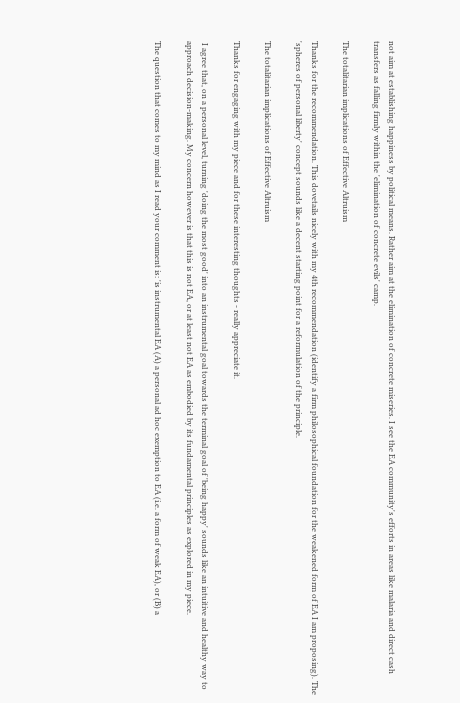not aim at establishing happiness by political means. Rather aim at the elimination of concrete miseries. I see the EA community's efforts in areas like malaria and direct cash transfers as falling firmly within the 'elimination of concrete evils' camp.

The totalitarian implications of Effective Altruism

Thanks for the recommendation. This dovetails nicely with my 4th recommendation (identify a firm philosophical foundation for the weakened form of EA I am proposing). The 'spheres of personal liberty' concept sounds like a decent starting point for a reformulation of the principle.

The totalitarian implications of Effective Altruism

Thanks for engaging with my piece and for these interesting thoughts - really appreciate it.

 I agree that, on a personal level, turning 'doing the most good' into an instrumental goal towards the terminal goal of 'being happy' sounds like an intuitive and healthy way to approach decision-making. My concern however is that this is not EA, or at least not EA as embodied by its fundamental principles as explored in my piece.

The question that comes to my mind as I read your comment is: 'is instrumental EA (A) a personal ad hoc exemption to EA (i.e. a form of weak EA), or (B) a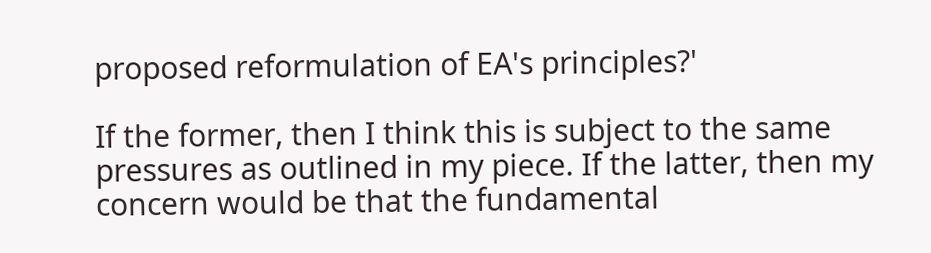proposed reformulation of EA's principles?'

If the former, then I think this is subject to the same pressures as outlined in my piece. If the latter, then my concern would be that the fundamental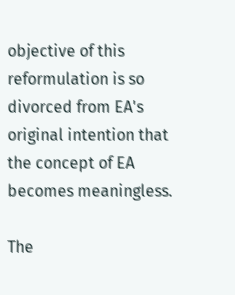objective of this reformulation is so divorced from EA's original intention that the concept of EA becomes meaningless.

The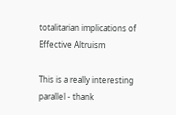totalitarian implications of Effective Altruism

This is a really interesting parallel - thank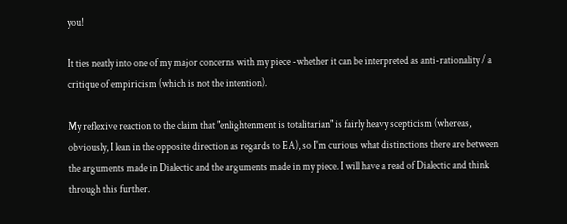you!

It ties neatly into one of my major concerns with my piece -whether it can be interpreted as anti-rationality / a critique of empiricism (which is not the intention).

My reflexive reaction to the claim that "enlightenment is totalitarian" is fairly heavy scepticism (whereas, obviously, I lean in the opposite direction as regards to EA), so I'm curious what distinctions there are between the arguments made in Dialectic and the arguments made in my piece. I will have a read of Dialectic and think through this further.